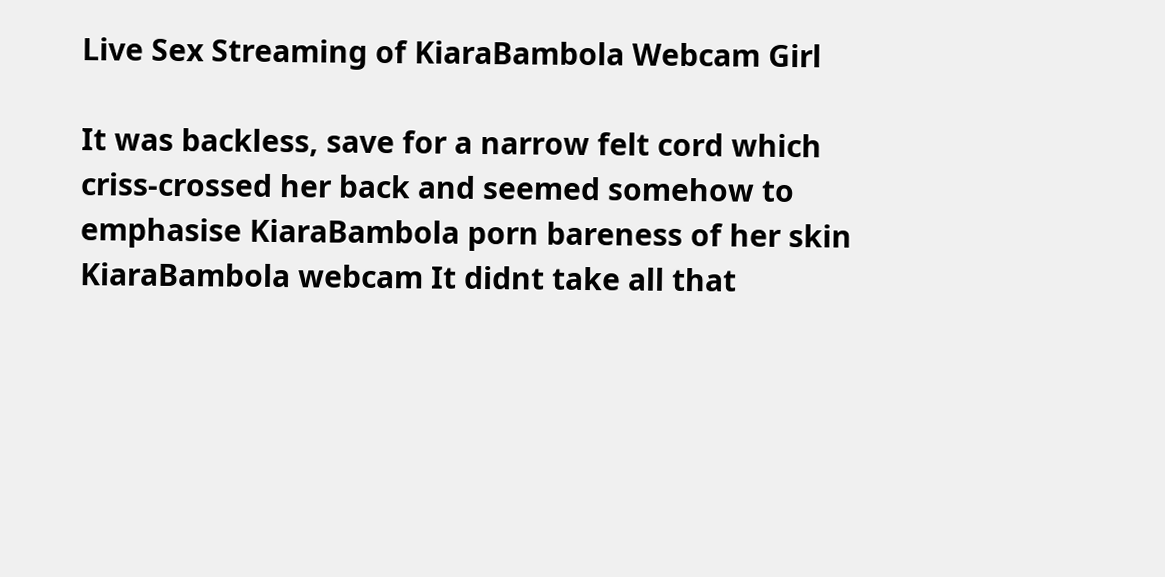Live Sex Streaming of KiaraBambola Webcam Girl

It was backless, save for a narrow felt cord which criss-crossed her back and seemed somehow to emphasise KiaraBambola porn bareness of her skin KiaraBambola webcam It didnt take all that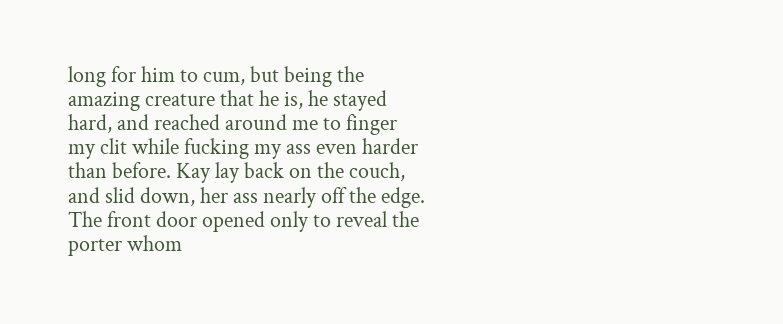long for him to cum, but being the amazing creature that he is, he stayed hard, and reached around me to finger my clit while fucking my ass even harder than before. Kay lay back on the couch, and slid down, her ass nearly off the edge. The front door opened only to reveal the porter whom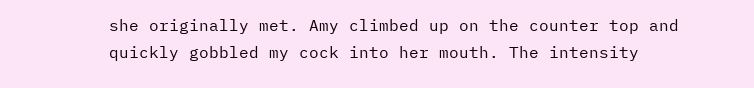she originally met. Amy climbed up on the counter top and quickly gobbled my cock into her mouth. The intensity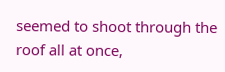seemed to shoot through the roof all at once,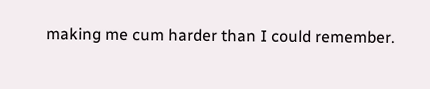making me cum harder than I could remember.